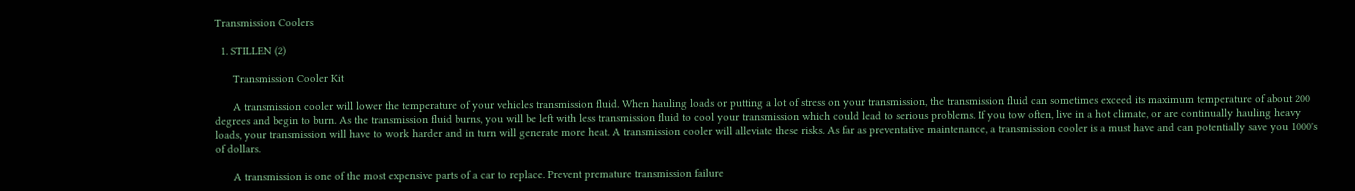Transmission Coolers

  1. STILLEN (2)

      Transmission Cooler Kit

      A transmission cooler will lower the temperature of your vehicles transmission fluid. When hauling loads or putting a lot of stress on your transmission, the transmission fluid can sometimes exceed its maximum temperature of about 200 degrees and begin to burn. As the transmission fluid burns, you will be left with less transmission fluid to cool your transmission which could lead to serious problems. If you tow often, live in a hot climate, or are continually hauling heavy loads, your transmission will have to work harder and in turn will generate more heat. A transmission cooler will alleviate these risks. As far as preventative maintenance, a transmission cooler is a must have and can potentially save you 1000's of dollars.

      A transmission is one of the most expensive parts of a car to replace. Prevent premature transmission failure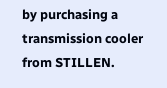by purchasing a transmission cooler from STILLEN.